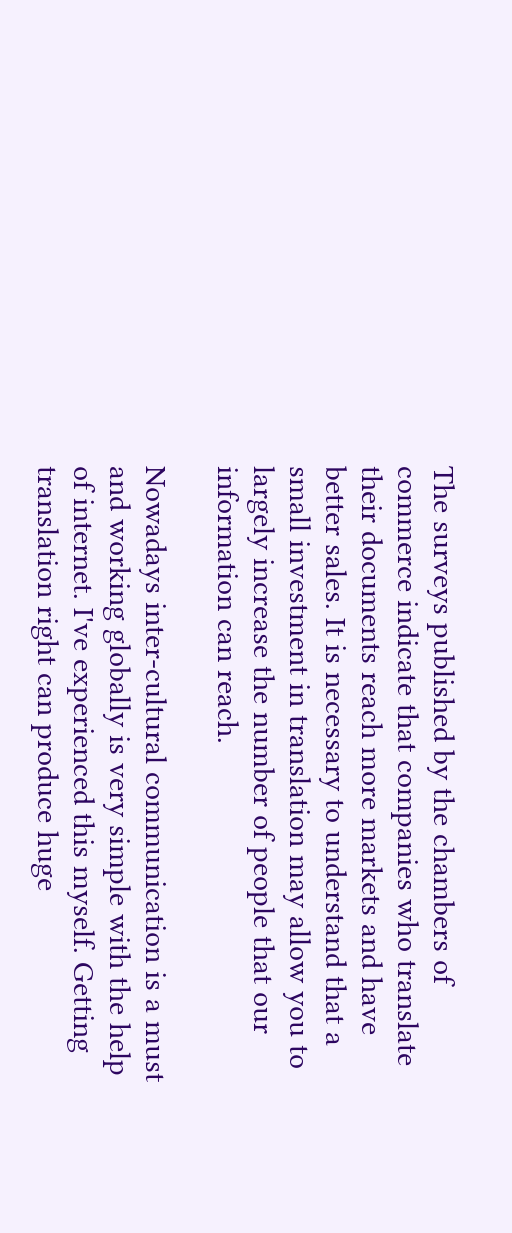The surveys published by the chambers of commerce indicate that companies who translate their documents reach more markets and have better sales. It is necessary to understand that a small investment in translation may allow you to largely increase the number of people that our information can reach.

Nowadays inter-cultural communication is a must and working globally is very simple with the help of internet. I've experienced this myself. Getting translation right can produce huge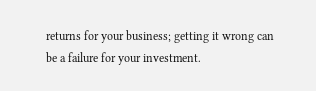returns for your business; getting it wrong can be a failure for your investment.